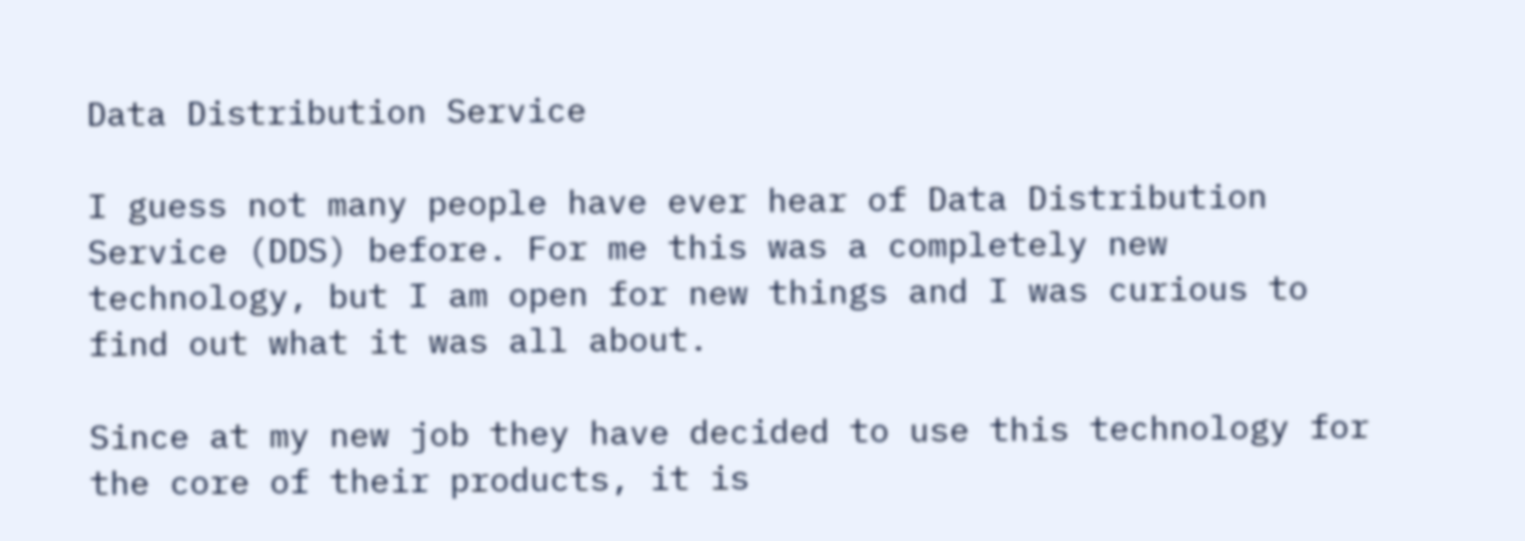Data Distribution Service

I guess not many people have ever hear of Data Distribution Service (DDS) before. For me this was a completely new technology, but I am open for new things and I was curious to find out what it was all about.

Since at my new job they have decided to use this technology for the core of their products, it is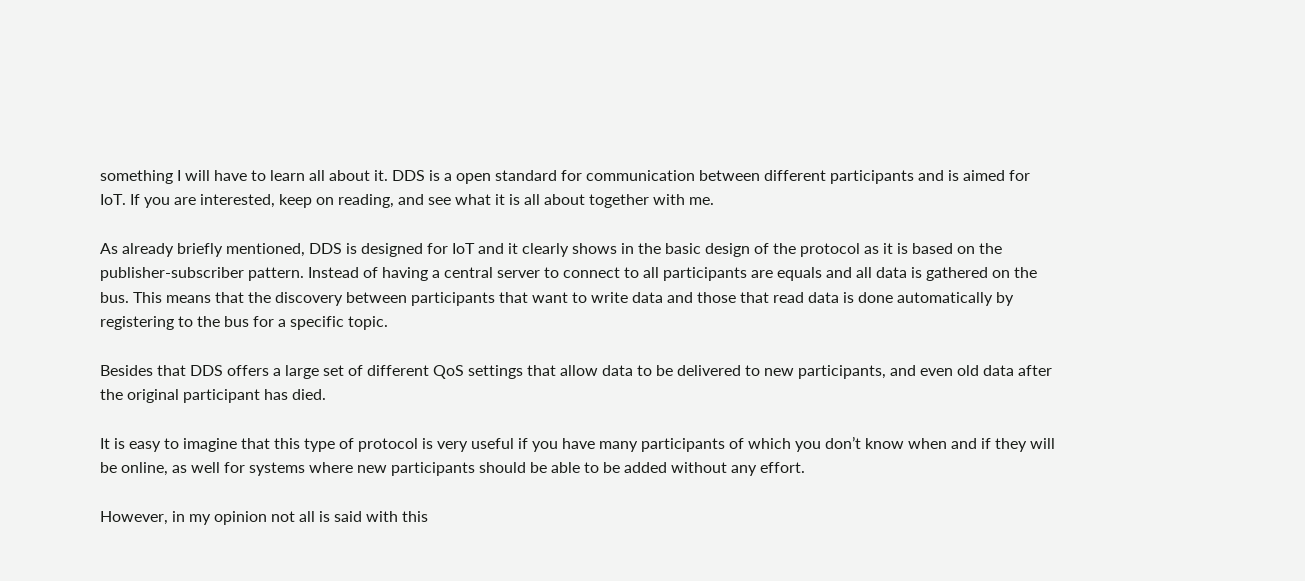something I will have to learn all about it. DDS is a open standard for communication between different participants and is aimed for IoT. If you are interested, keep on reading, and see what it is all about together with me.

As already briefly mentioned, DDS is designed for IoT and it clearly shows in the basic design of the protocol as it is based on the publisher-subscriber pattern. Instead of having a central server to connect to all participants are equals and all data is gathered on the bus. This means that the discovery between participants that want to write data and those that read data is done automatically by registering to the bus for a specific topic.

Besides that DDS offers a large set of different QoS settings that allow data to be delivered to new participants, and even old data after the original participant has died.

It is easy to imagine that this type of protocol is very useful if you have many participants of which you don’t know when and if they will be online, as well for systems where new participants should be able to be added without any effort.

However, in my opinion not all is said with this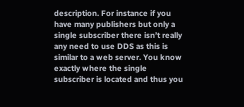description. For instance if you have many publishers but only a single subscriber there isn’t really any need to use DDS as this is similar to a web server. You know exactly where the single subscriber is located and thus you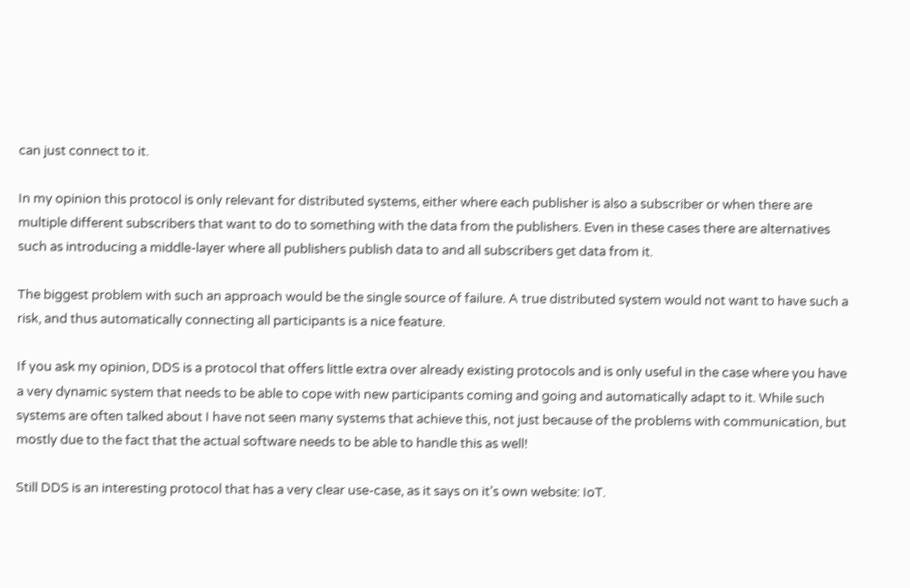can just connect to it.

In my opinion this protocol is only relevant for distributed systems, either where each publisher is also a subscriber or when there are multiple different subscribers that want to do to something with the data from the publishers. Even in these cases there are alternatives such as introducing a middle-layer where all publishers publish data to and all subscribers get data from it.

The biggest problem with such an approach would be the single source of failure. A true distributed system would not want to have such a risk, and thus automatically connecting all participants is a nice feature.

If you ask my opinion, DDS is a protocol that offers little extra over already existing protocols and is only useful in the case where you have a very dynamic system that needs to be able to cope with new participants coming and going and automatically adapt to it. While such systems are often talked about I have not seen many systems that achieve this, not just because of the problems with communication, but mostly due to the fact that the actual software needs to be able to handle this as well!

Still DDS is an interesting protocol that has a very clear use-case, as it says on it’s own website: IoT.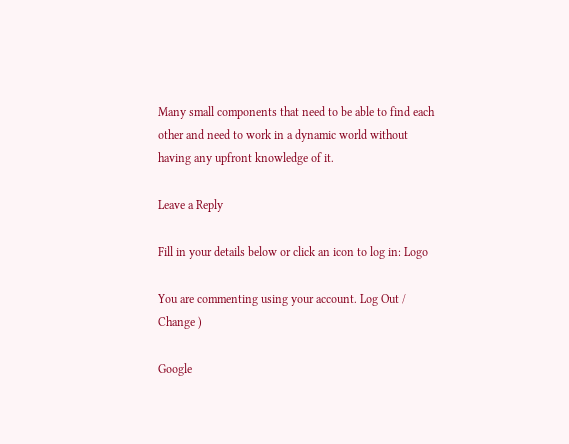Many small components that need to be able to find each other and need to work in a dynamic world without having any upfront knowledge of it.

Leave a Reply

Fill in your details below or click an icon to log in: Logo

You are commenting using your account. Log Out /  Change )

Google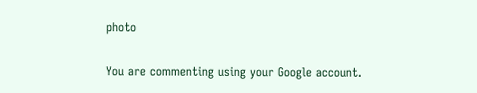photo

You are commenting using your Google account.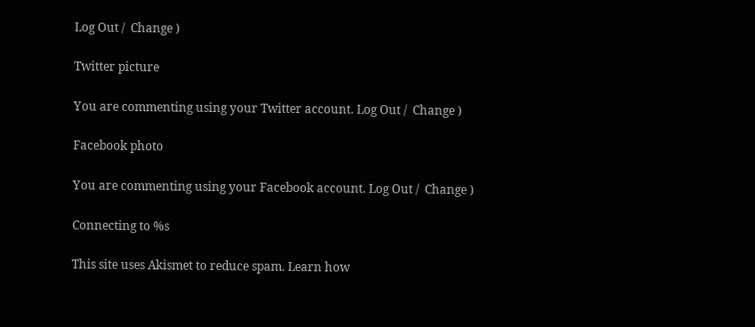Log Out /  Change )

Twitter picture

You are commenting using your Twitter account. Log Out /  Change )

Facebook photo

You are commenting using your Facebook account. Log Out /  Change )

Connecting to %s

This site uses Akismet to reduce spam. Learn how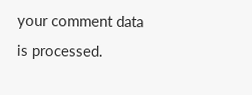your comment data is processed.